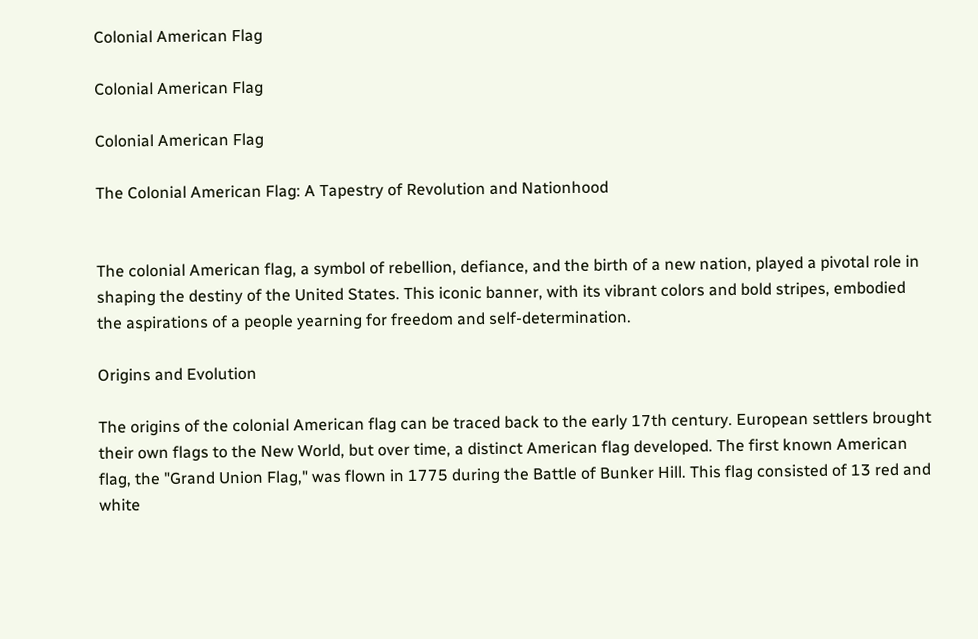Colonial American Flag

Colonial American Flag

Colonial American Flag

The Colonial American Flag: A Tapestry of Revolution and Nationhood


The colonial American flag, a symbol of rebellion, defiance, and the birth of a new nation, played a pivotal role in shaping the destiny of the United States. This iconic banner, with its vibrant colors and bold stripes, embodied the aspirations of a people yearning for freedom and self-determination.

Origins and Evolution

The origins of the colonial American flag can be traced back to the early 17th century. European settlers brought their own flags to the New World, but over time, a distinct American flag developed. The first known American flag, the "Grand Union Flag," was flown in 1775 during the Battle of Bunker Hill. This flag consisted of 13 red and white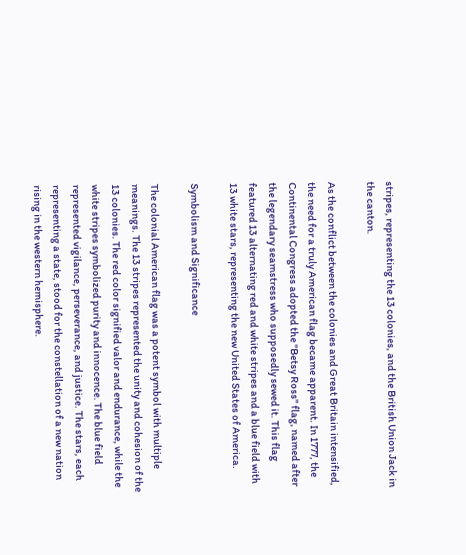stripes, representing the 13 colonies, and the British Union Jack in the canton.

As the conflict between the colonies and Great Britain intensified, the need for a truly American flag became apparent. In 1777, the Continental Congress adopted the "Betsy Ross" flag, named after the legendary seamstress who supposedly sewed it. This flag featured 13 alternating red and white stripes and a blue field with 13 white stars, representing the new United States of America.

Symbolism and Significance

The colonial American flag was a potent symbol with multiple meanings. The 13 stripes represented the unity and cohesion of the 13 colonies. The red color signified valor and endurance, while the white stripes symbolized purity and innocence. The blue field represented vigilance, perseverance, and justice. The stars, each representing a state, stood for the constellation of a new nation rising in the western hemisphere.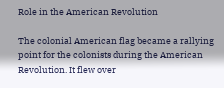Role in the American Revolution

The colonial American flag became a rallying point for the colonists during the American Revolution. It flew over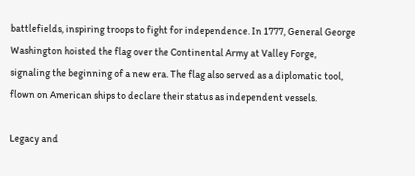battlefields, inspiring troops to fight for independence. In 1777, General George Washington hoisted the flag over the Continental Army at Valley Forge, signaling the beginning of a new era. The flag also served as a diplomatic tool, flown on American ships to declare their status as independent vessels.

Legacy and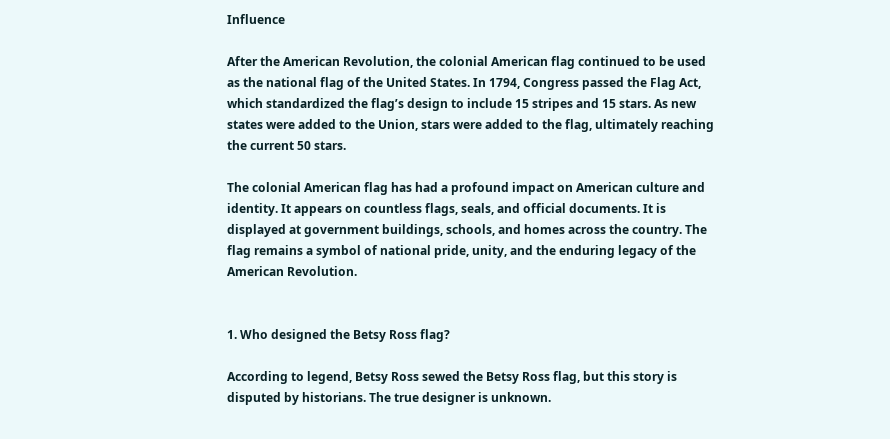Influence

After the American Revolution, the colonial American flag continued to be used as the national flag of the United States. In 1794, Congress passed the Flag Act, which standardized the flag’s design to include 15 stripes and 15 stars. As new states were added to the Union, stars were added to the flag, ultimately reaching the current 50 stars.

The colonial American flag has had a profound impact on American culture and identity. It appears on countless flags, seals, and official documents. It is displayed at government buildings, schools, and homes across the country. The flag remains a symbol of national pride, unity, and the enduring legacy of the American Revolution.


1. Who designed the Betsy Ross flag?

According to legend, Betsy Ross sewed the Betsy Ross flag, but this story is disputed by historians. The true designer is unknown.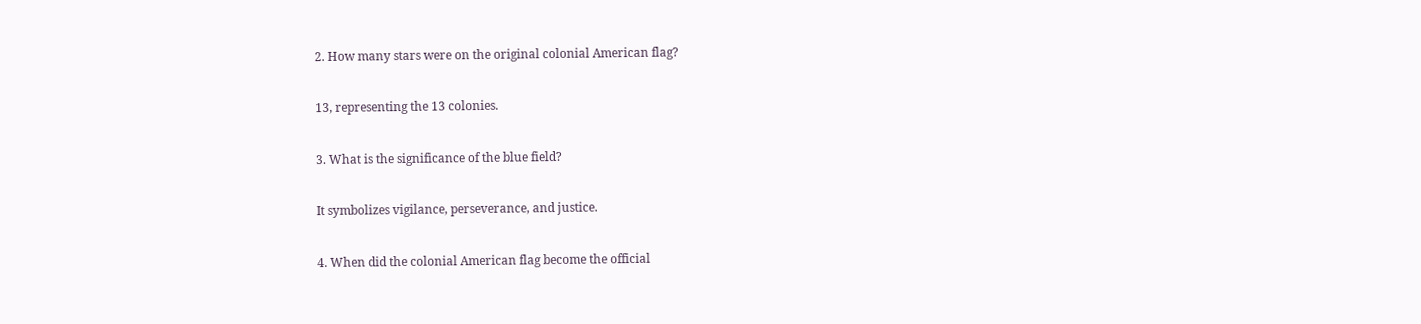2. How many stars were on the original colonial American flag?

13, representing the 13 colonies.

3. What is the significance of the blue field?

It symbolizes vigilance, perseverance, and justice.

4. When did the colonial American flag become the official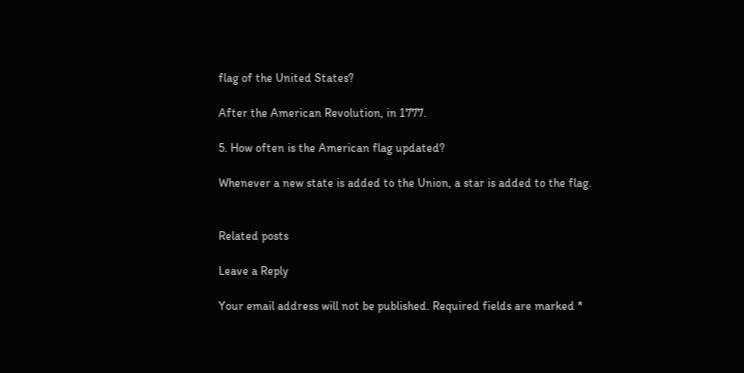flag of the United States?

After the American Revolution, in 1777.

5. How often is the American flag updated?

Whenever a new state is added to the Union, a star is added to the flag.


Related posts

Leave a Reply

Your email address will not be published. Required fields are marked *